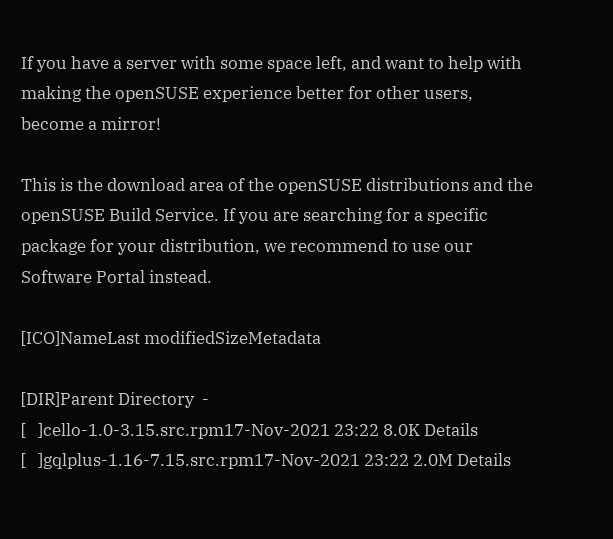If you have a server with some space left, and want to help with making the openSUSE experience better for other users, become a mirror!

This is the download area of the openSUSE distributions and the openSUSE Build Service. If you are searching for a specific package for your distribution, we recommend to use our Software Portal instead.

[ICO]NameLast modifiedSizeMetadata

[DIR]Parent Directory  -
[   ]cello-1.0-3.15.src.rpm17-Nov-2021 23:22 8.0K Details
[   ]gqlplus-1.16-7.15.src.rpm17-Nov-2021 23:22 2.0M Details